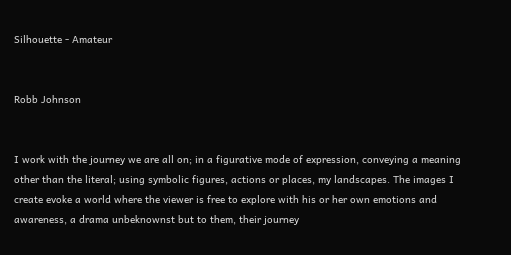Silhouette - Amateur


Robb Johnson


I work with the journey we are all on; in a figurative mode of expression, conveying a meaning other than the literal; using symbolic figures, actions or places, my landscapes. The images I create evoke a world where the viewer is free to explore with his or her own emotions and awareness, a drama unbeknownst but to them, their journey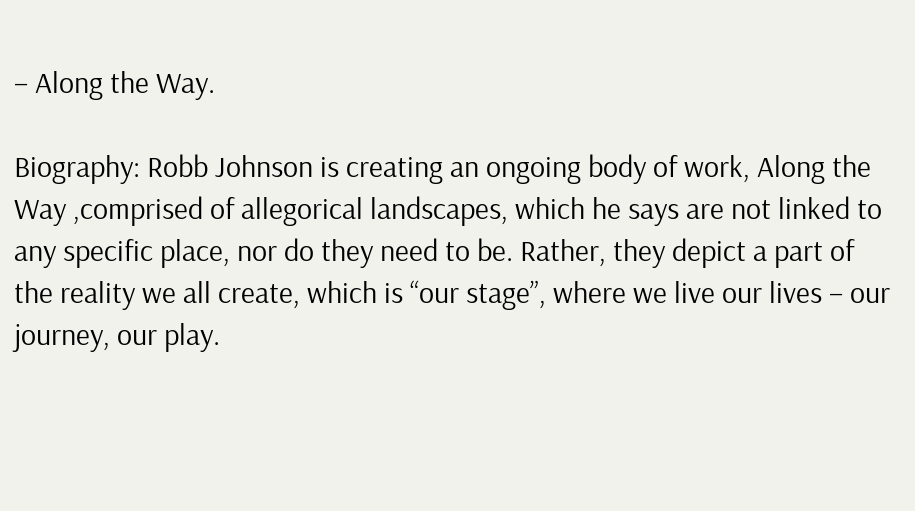– Along the Way.

Biography: Robb Johnson is creating an ongoing body of work, Along the Way ,comprised of allegorical landscapes, which he says are not linked to any specific place, nor do they need to be. Rather, they depict a part of the reality we all create, which is “our stage”, where we live our lives – our journey, our play.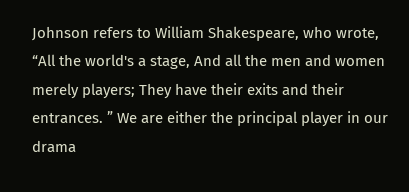Johnson refers to William Shakespeare, who wrote, “All the world's a stage, And all the men and women merely players; They have their exits and their entrances. ” We are either the principal player in our drama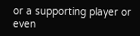or a supporting player or even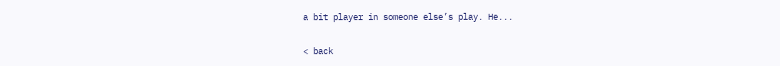a bit player in someone else’s play. He...

< back